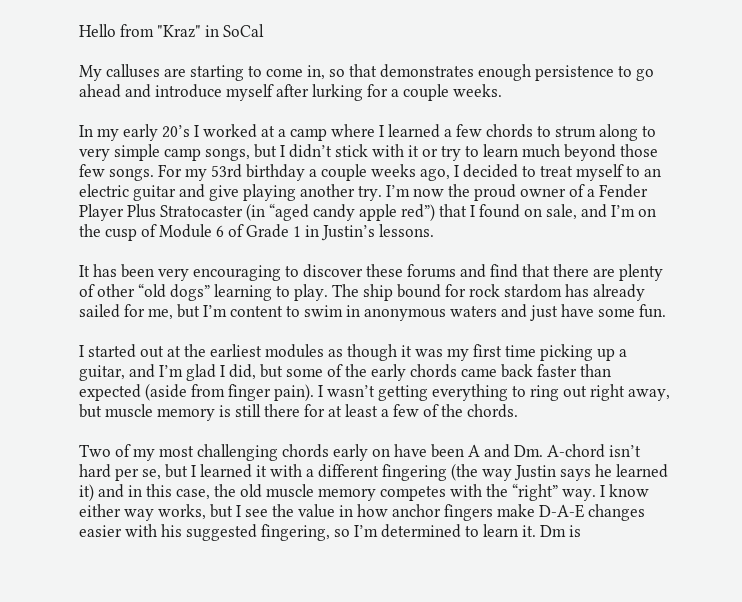Hello from "Kraz" in SoCal

My calluses are starting to come in, so that demonstrates enough persistence to go ahead and introduce myself after lurking for a couple weeks.

In my early 20’s I worked at a camp where I learned a few chords to strum along to very simple camp songs, but I didn’t stick with it or try to learn much beyond those few songs. For my 53rd birthday a couple weeks ago, I decided to treat myself to an electric guitar and give playing another try. I’m now the proud owner of a Fender Player Plus Stratocaster (in “aged candy apple red”) that I found on sale, and I’m on the cusp of Module 6 of Grade 1 in Justin’s lessons.

It has been very encouraging to discover these forums and find that there are plenty of other “old dogs” learning to play. The ship bound for rock stardom has already sailed for me, but I’m content to swim in anonymous waters and just have some fun.

I started out at the earliest modules as though it was my first time picking up a guitar, and I’m glad I did, but some of the early chords came back faster than expected (aside from finger pain). I wasn’t getting everything to ring out right away, but muscle memory is still there for at least a few of the chords.

Two of my most challenging chords early on have been A and Dm. A-chord isn’t hard per se, but I learned it with a different fingering (the way Justin says he learned it) and in this case, the old muscle memory competes with the “right” way. I know either way works, but I see the value in how anchor fingers make D-A-E changes easier with his suggested fingering, so I’m determined to learn it. Dm is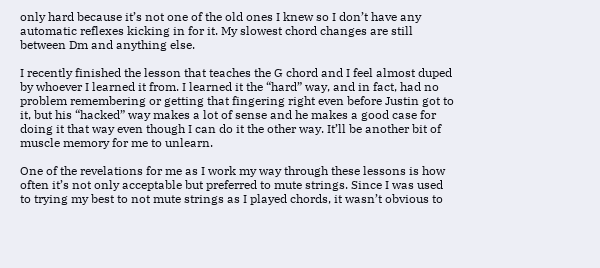only hard because it’s not one of the old ones I knew so I don’t have any automatic reflexes kicking in for it. My slowest chord changes are still between Dm and anything else.

I recently finished the lesson that teaches the G chord and I feel almost duped by whoever I learned it from. I learned it the “hard” way, and in fact, had no problem remembering or getting that fingering right even before Justin got to it, but his “hacked” way makes a lot of sense and he makes a good case for doing it that way even though I can do it the other way. It’ll be another bit of muscle memory for me to unlearn.

One of the revelations for me as I work my way through these lessons is how often it’s not only acceptable but preferred to mute strings. Since I was used to trying my best to not mute strings as I played chords, it wasn’t obvious to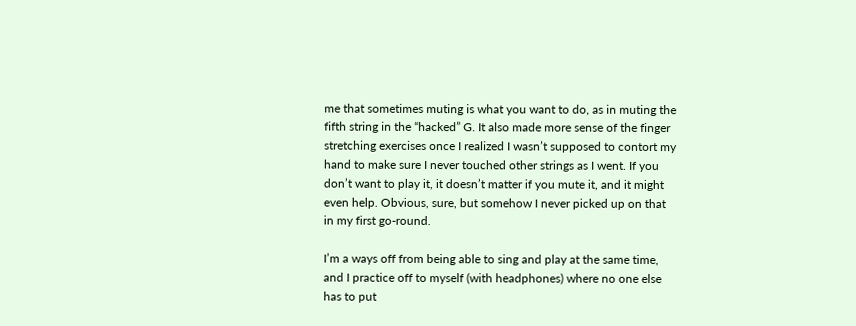me that sometimes muting is what you want to do, as in muting the fifth string in the “hacked” G. It also made more sense of the finger stretching exercises once I realized I wasn’t supposed to contort my hand to make sure I never touched other strings as I went. If you don’t want to play it, it doesn’t matter if you mute it, and it might even help. Obvious, sure, but somehow I never picked up on that in my first go-round.

I’m a ways off from being able to sing and play at the same time, and I practice off to myself (with headphones) where no one else has to put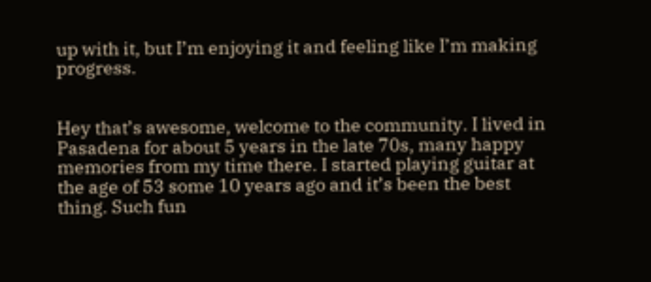up with it, but I’m enjoying it and feeling like I’m making progress.


Hey that’s awesome, welcome to the community. I lived in Pasadena for about 5 years in the late 70s, many happy memories from my time there. I started playing guitar at the age of 53 some 10 years ago and it’s been the best thing. Such fun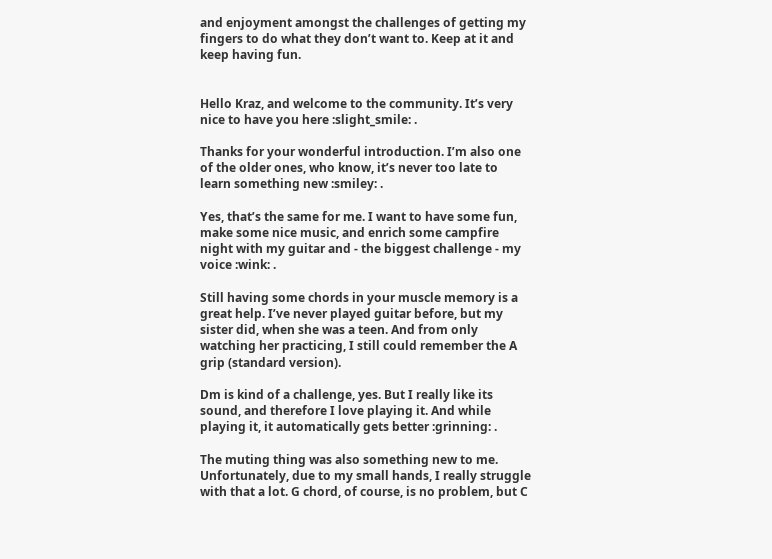and enjoyment amongst the challenges of getting my fingers to do what they don’t want to. Keep at it and keep having fun.


Hello Kraz, and welcome to the community. It’s very nice to have you here :slight_smile: .

Thanks for your wonderful introduction. I’m also one of the older ones, who know, it’s never too late to learn something new :smiley: .

Yes, that’s the same for me. I want to have some fun, make some nice music, and enrich some campfire night with my guitar and - the biggest challenge - my voice :wink: .

Still having some chords in your muscle memory is a great help. I’ve never played guitar before, but my sister did, when she was a teen. And from only watching her practicing, I still could remember the A grip (standard version).

Dm is kind of a challenge, yes. But I really like its sound, and therefore I love playing it. And while playing it, it automatically gets better :grinning: .

The muting thing was also something new to me. Unfortunately, due to my small hands, I really struggle with that a lot. G chord, of course, is no problem, but C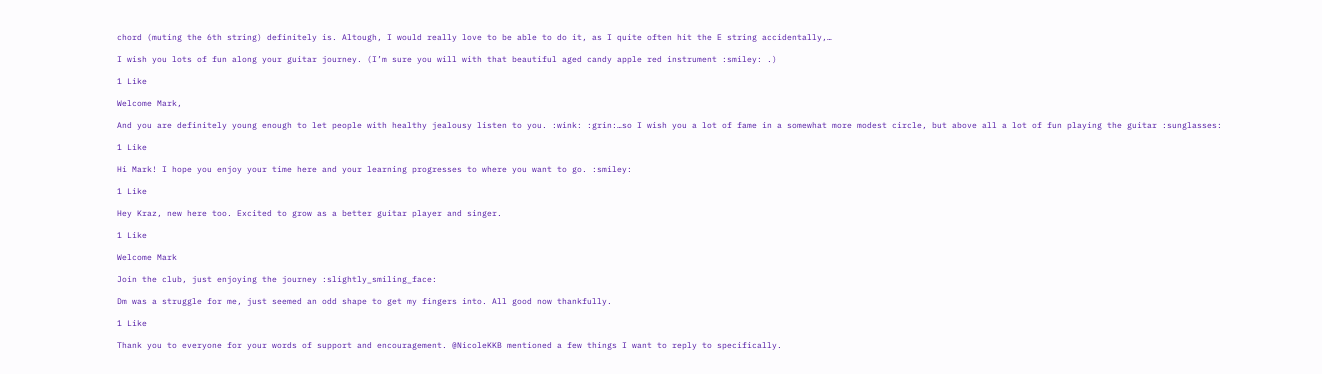chord (muting the 6th string) definitely is. Altough, I would really love to be able to do it, as I quite often hit the E string accidentally,…

I wish you lots of fun along your guitar journey. (I’m sure you will with that beautiful aged candy apple red instrument :smiley: .)

1 Like

Welcome Mark,

And you are definitely young enough to let people with healthy jealousy listen to you. :wink: :grin:…so I wish you a lot of fame in a somewhat more modest circle, but above all a lot of fun playing the guitar :sunglasses:

1 Like

Hi Mark! I hope you enjoy your time here and your learning progresses to where you want to go. :smiley:

1 Like

Hey Kraz, new here too. Excited to grow as a better guitar player and singer.

1 Like

Welcome Mark

Join the club, just enjoying the journey :slightly_smiling_face:

Dm was a struggle for me, just seemed an odd shape to get my fingers into. All good now thankfully.

1 Like

Thank you to everyone for your words of support and encouragement. @NicoleKKB mentioned a few things I want to reply to specifically.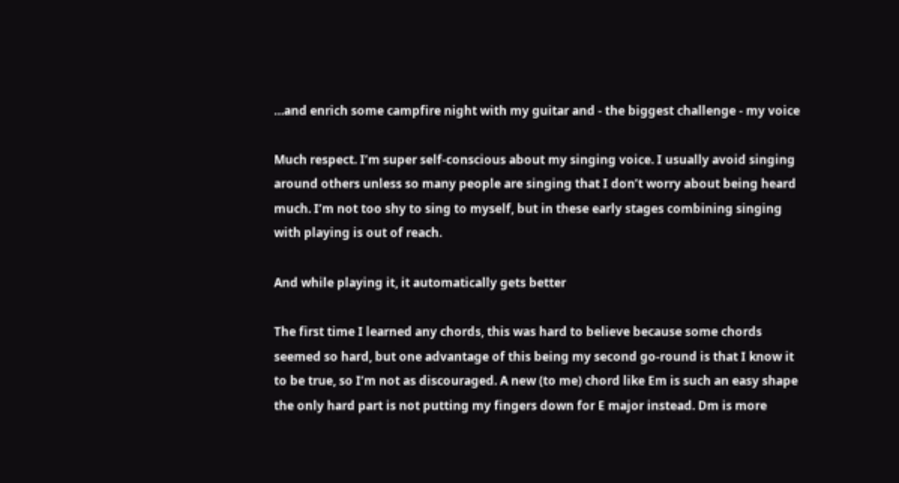…and enrich some campfire night with my guitar and - the biggest challenge - my voice

Much respect. I’m super self-conscious about my singing voice. I usually avoid singing around others unless so many people are singing that I don’t worry about being heard much. I’m not too shy to sing to myself, but in these early stages combining singing with playing is out of reach.

And while playing it, it automatically gets better

The first time I learned any chords, this was hard to believe because some chords seemed so hard, but one advantage of this being my second go-round is that I know it to be true, so I’m not as discouraged. A new (to me) chord like Em is such an easy shape the only hard part is not putting my fingers down for E major instead. Dm is more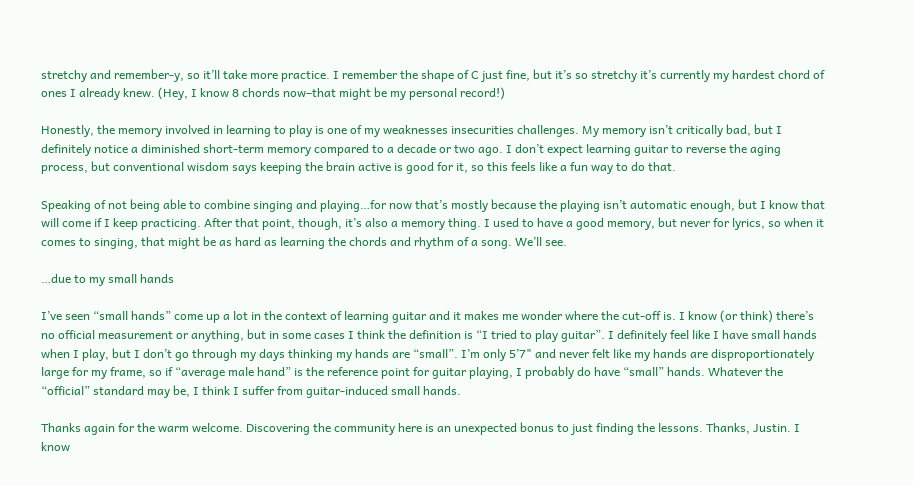stretchy and remember-y, so it’ll take more practice. I remember the shape of C just fine, but it’s so stretchy it’s currently my hardest chord of ones I already knew. (Hey, I know 8 chords now–that might be my personal record!)

Honestly, the memory involved in learning to play is one of my weaknesses insecurities challenges. My memory isn’t critically bad, but I definitely notice a diminished short-term memory compared to a decade or two ago. I don’t expect learning guitar to reverse the aging process, but conventional wisdom says keeping the brain active is good for it, so this feels like a fun way to do that.

Speaking of not being able to combine singing and playing…for now that’s mostly because the playing isn’t automatic enough, but I know that will come if I keep practicing. After that point, though, it’s also a memory thing. I used to have a good memory, but never for lyrics, so when it comes to singing, that might be as hard as learning the chords and rhythm of a song. We’ll see.

…due to my small hands

I’ve seen “small hands” come up a lot in the context of learning guitar and it makes me wonder where the cut-off is. I know (or think) there’s no official measurement or anything, but in some cases I think the definition is “I tried to play guitar”. I definitely feel like I have small hands when I play, but I don’t go through my days thinking my hands are “small”. I’m only 5’7" and never felt like my hands are disproportionately large for my frame, so if “average male hand” is the reference point for guitar playing, I probably do have “small” hands. Whatever the “official” standard may be, I think I suffer from guitar-induced small hands.

Thanks again for the warm welcome. Discovering the community here is an unexpected bonus to just finding the lessons. Thanks, Justin. I know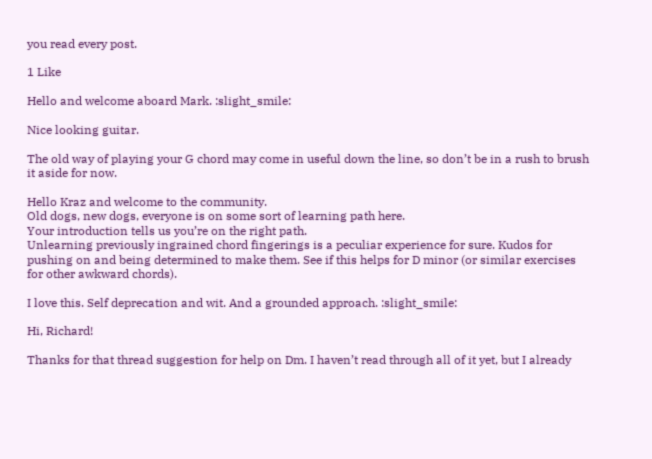you read every post.

1 Like

Hello and welcome aboard Mark. :slight_smile:

Nice looking guitar.

The old way of playing your G chord may come in useful down the line, so don’t be in a rush to brush it aside for now.

Hello Kraz and welcome to the community.
Old dogs, new dogs, everyone is on some sort of learning path here.
Your introduction tells us you’re on the right path.
Unlearning previously ingrained chord fingerings is a peculiar experience for sure. Kudos for pushing on and being determined to make them. See if this helps for D minor (or similar exercises for other awkward chords).

I love this. Self deprecation and wit. And a grounded approach. :slight_smile:

Hi, Richard!

Thanks for that thread suggestion for help on Dm. I haven’t read through all of it yet, but I already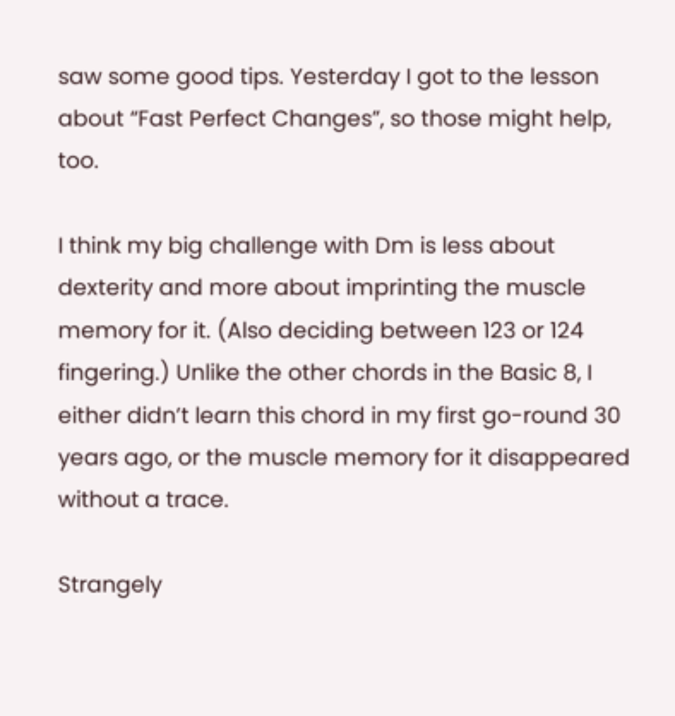saw some good tips. Yesterday I got to the lesson about “Fast Perfect Changes”, so those might help, too.

I think my big challenge with Dm is less about dexterity and more about imprinting the muscle memory for it. (Also deciding between 123 or 124 fingering.) Unlike the other chords in the Basic 8, I either didn’t learn this chord in my first go-round 30 years ago, or the muscle memory for it disappeared without a trace.

Strangely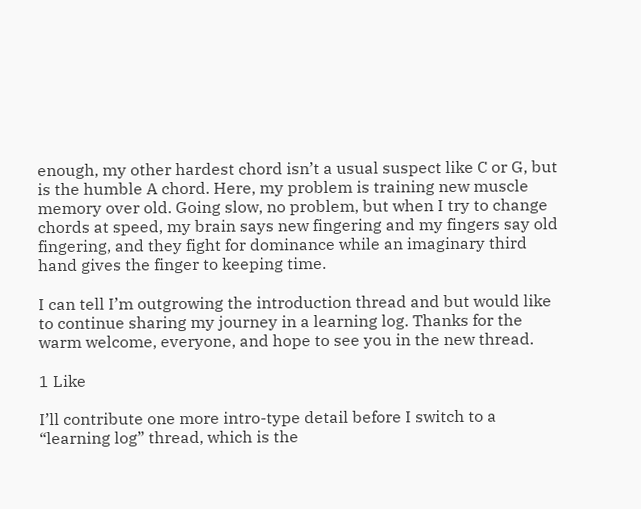enough, my other hardest chord isn’t a usual suspect like C or G, but is the humble A chord. Here, my problem is training new muscle memory over old. Going slow, no problem, but when I try to change chords at speed, my brain says new fingering and my fingers say old fingering, and they fight for dominance while an imaginary third hand gives the finger to keeping time.

I can tell I’m outgrowing the introduction thread and but would like to continue sharing my journey in a learning log. Thanks for the warm welcome, everyone, and hope to see you in the new thread.

1 Like

I’ll contribute one more intro-type detail before I switch to a “learning log” thread, which is the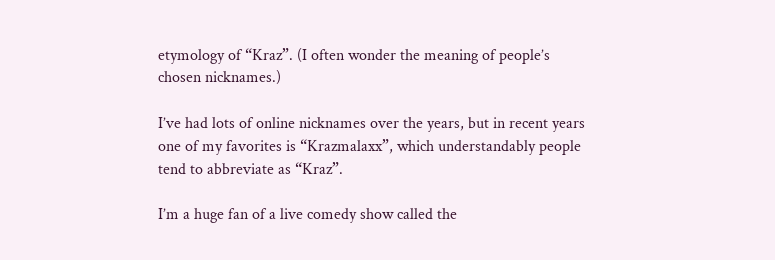etymology of “Kraz”. (I often wonder the meaning of people’s chosen nicknames.)

I’ve had lots of online nicknames over the years, but in recent years one of my favorites is “Krazmalaxx”, which understandably people tend to abbreviate as “Kraz”.

I’m a huge fan of a live comedy show called the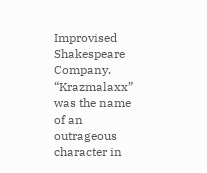Improvised Shakespeare Company. “Krazmalaxx” was the name of an outrageous character in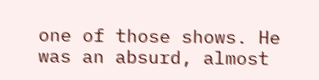one of those shows. He was an absurd, almost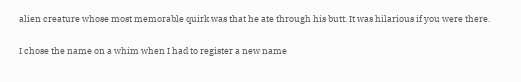alien creature whose most memorable quirk was that he ate through his butt. It was hilarious if you were there.

I chose the name on a whim when I had to register a new name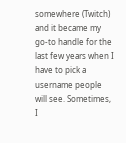somewhere (Twitch) and it became my go-to handle for the last few years when I have to pick a username people will see. Sometimes, I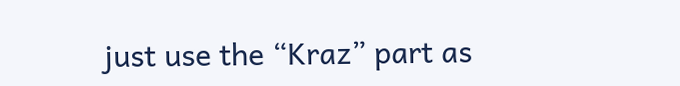just use the “Kraz” part as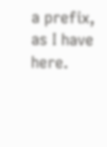a prefix, as I have here.